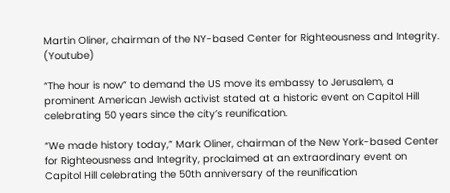Martin Oliner, chairman of the NY-based Center for Righteousness and Integrity. (Youtube)

“The hour is now” to demand the US move its embassy to Jerusalem, a prominent American Jewish activist stated at a historic event on Capitol Hill celebrating 50 years since the city’s reunification.

“We made history today,” Mark Oliner, chairman of the New York-based Center for Righteousness and Integrity, proclaimed at an extraordinary event on Capitol Hill celebrating the 50th anniversary of the reunification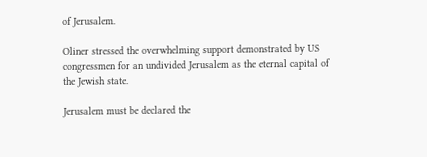of Jerusalem.

Oliner stressed the overwhelming support demonstrated by US congressmen for an undivided Jerusalem as the eternal capital of the Jewish state.

Jerusalem must be declared the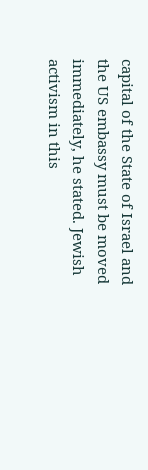capital of the State of Israel and the US embassy must be moved immediately, he stated. Jewish activism in this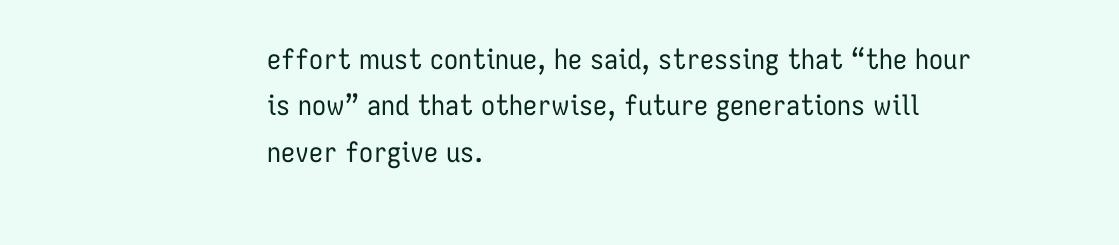effort must continue, he said, stressing that “the hour is now” and that otherwise, future generations will never forgive us.